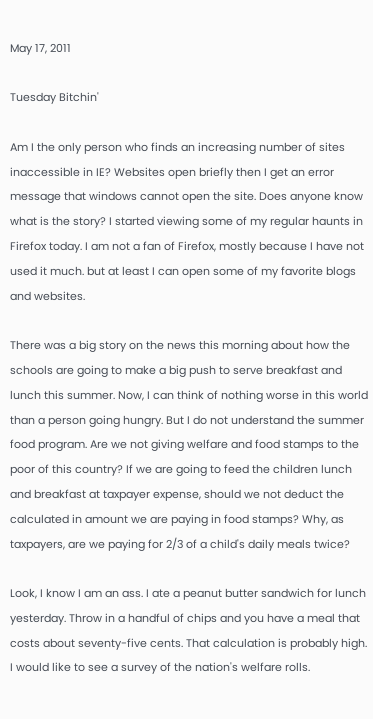May 17, 2011

Tuesday Bitchin'

Am I the only person who finds an increasing number of sites inaccessible in IE? Websites open briefly then I get an error message that windows cannot open the site. Does anyone know what is the story? I started viewing some of my regular haunts in Firefox today. I am not a fan of Firefox, mostly because I have not used it much. but at least I can open some of my favorite blogs and websites.

There was a big story on the news this morning about how the schools are going to make a big push to serve breakfast and lunch this summer. Now, I can think of nothing worse in this world than a person going hungry. But I do not understand the summer food program. Are we not giving welfare and food stamps to the poor of this country? If we are going to feed the children lunch and breakfast at taxpayer expense, should we not deduct the calculated in amount we are paying in food stamps? Why, as taxpayers, are we paying for 2/3 of a child's daily meals twice?

Look, I know I am an ass. I ate a peanut butter sandwich for lunch yesterday. Throw in a handful of chips and you have a meal that costs about seventy-five cents. That calculation is probably high. I would like to see a survey of the nation's welfare rolls.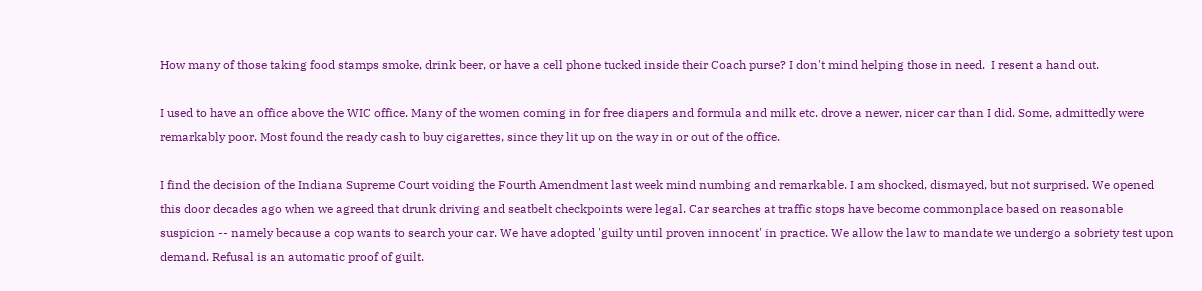How many of those taking food stamps smoke, drink beer, or have a cell phone tucked inside their Coach purse? I don't mind helping those in need.  I resent a hand out.

I used to have an office above the WIC office. Many of the women coming in for free diapers and formula and milk etc. drove a newer, nicer car than I did. Some, admittedly were remarkably poor. Most found the ready cash to buy cigarettes, since they lit up on the way in or out of the office.

I find the decision of the Indiana Supreme Court voiding the Fourth Amendment last week mind numbing and remarkable. I am shocked, dismayed, but not surprised. We opened this door decades ago when we agreed that drunk driving and seatbelt checkpoints were legal. Car searches at traffic stops have become commonplace based on reasonable suspicion -- namely because a cop wants to search your car. We have adopted 'guilty until proven innocent' in practice. We allow the law to mandate we undergo a sobriety test upon demand. Refusal is an automatic proof of guilt.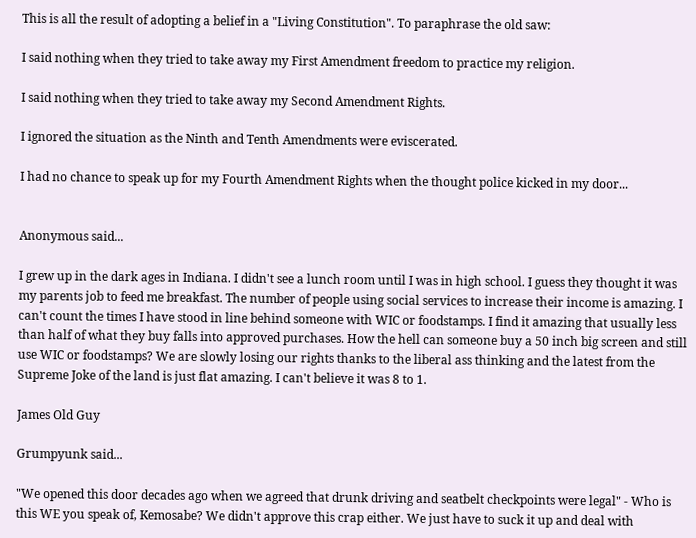This is all the result of adopting a belief in a "Living Constitution". To paraphrase the old saw:

I said nothing when they tried to take away my First Amendment freedom to practice my religion.

I said nothing when they tried to take away my Second Amendment Rights.

I ignored the situation as the Ninth and Tenth Amendments were eviscerated.

I had no chance to speak up for my Fourth Amendment Rights when the thought police kicked in my door...


Anonymous said...

I grew up in the dark ages in Indiana. I didn't see a lunch room until I was in high school. I guess they thought it was my parents job to feed me breakfast. The number of people using social services to increase their income is amazing. I can't count the times I have stood in line behind someone with WIC or foodstamps. I find it amazing that usually less than half of what they buy falls into approved purchases. How the hell can someone buy a 50 inch big screen and still use WIC or foodstamps? We are slowly losing our rights thanks to the liberal ass thinking and the latest from the Supreme Joke of the land is just flat amazing. I can't believe it was 8 to 1.

James Old Guy

Grumpyunk said...

"We opened this door decades ago when we agreed that drunk driving and seatbelt checkpoints were legal" - Who is this WE you speak of, Kemosabe? We didn't approve this crap either. We just have to suck it up and deal with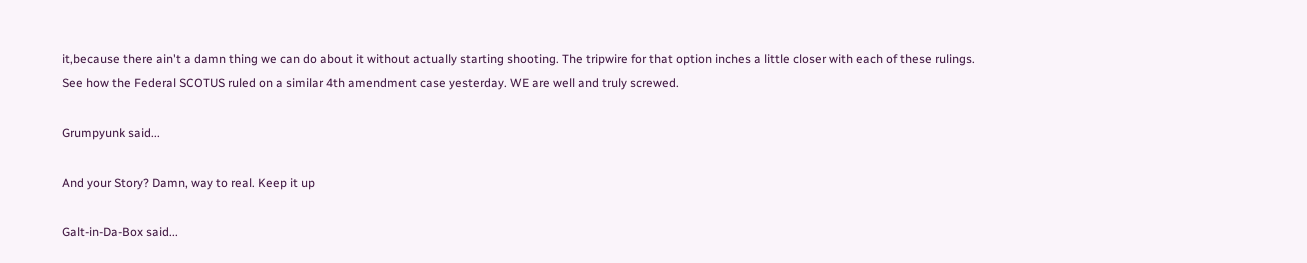it,because there ain't a damn thing we can do about it without actually starting shooting. The tripwire for that option inches a little closer with each of these rulings.
See how the Federal SCOTUS ruled on a similar 4th amendment case yesterday. WE are well and truly screwed.

Grumpyunk said...

And your Story? Damn, way to real. Keep it up

Galt-in-Da-Box said...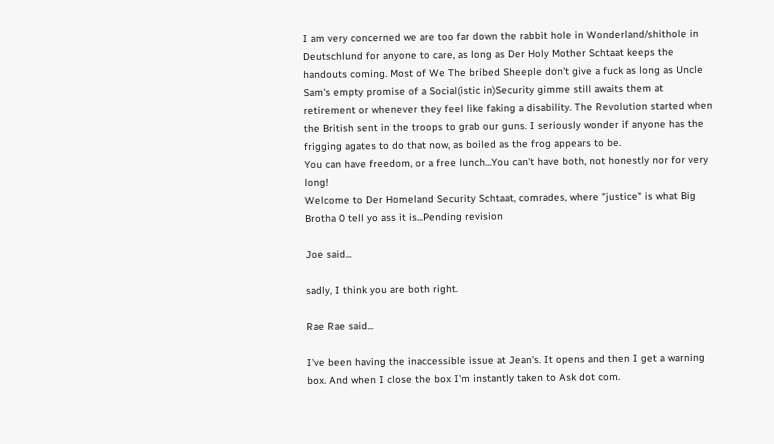I am very concerned we are too far down the rabbit hole in Wonderland/shithole in Deutschlund for anyone to care, as long as Der Holy Mother Schtaat keeps the handouts coming. Most of We The bribed Sheeple don't give a fuck as long as Uncle Sam's empty promise of a Social(istic in)Security gimme still awaits them at retirement or whenever they feel like faking a disability. The Revolution started when the British sent in the troops to grab our guns. I seriously wonder if anyone has the frigging agates to do that now, as boiled as the frog appears to be.
You can have freedom, or a free lunch...You can't have both, not honestly nor for very long!
Welcome to Der Homeland Security Schtaat, comrades, where "justice" is what Big Brotha 0 tell yo ass it is...Pending revision

Joe said...

sadly, I think you are both right.

Rae Rae said...

I've been having the inaccessible issue at Jean's. It opens and then I get a warning box. And when I close the box I'm instantly taken to Ask dot com.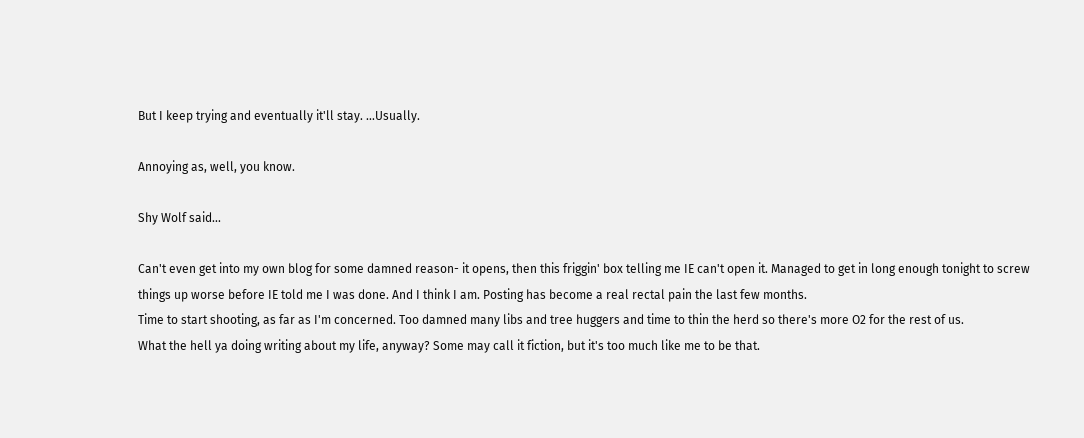But I keep trying and eventually it'll stay. ...Usually.

Annoying as, well, you know.

Shy Wolf said...

Can't even get into my own blog for some damned reason- it opens, then this friggin' box telling me IE can't open it. Managed to get in long enough tonight to screw things up worse before IE told me I was done. And I think I am. Posting has become a real rectal pain the last few months.
Time to start shooting, as far as I'm concerned. Too damned many libs and tree huggers and time to thin the herd so there's more O2 for the rest of us.
What the hell ya doing writing about my life, anyway? Some may call it fiction, but it's too much like me to be that.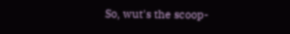So, wut's the scoop-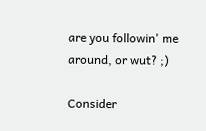are you followin' me around, or wut? ;)

Consider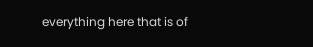everything here that is of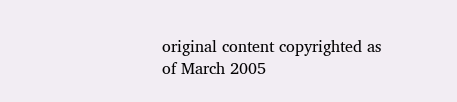original content copyrighted as of March 2005